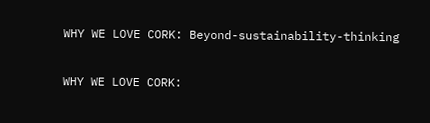WHY WE LOVE CORK: Beyond-sustainability-thinking

WHY WE LOVE CORK: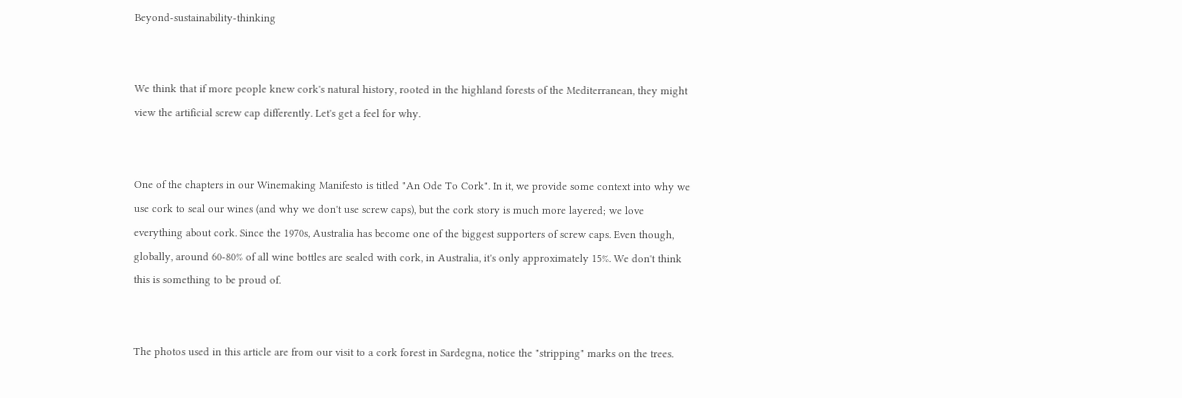Beyond-sustainability-thinking


We think that if more people knew cork's natural history, rooted in the highland forests of the Mediterranean, they might view the artificial screw cap differently. Let's get a feel for why.


One of the chapters in our Winemaking Manifesto is titled "An Ode To Cork". In it, we provide some context into why we use cork to seal our wines (and why we don't use screw caps), but the cork story is much more layered; we love everything about cork. Since the 1970s, Australia has become one of the biggest supporters of screw caps. Even though, globally, around 60-80% of all wine bottles are sealed with cork, in Australia, it's only approximately 15%. We don't think this is something to be proud of.


The photos used in this article are from our visit to a cork forest in Sardegna, notice the "stripping" marks on the trees.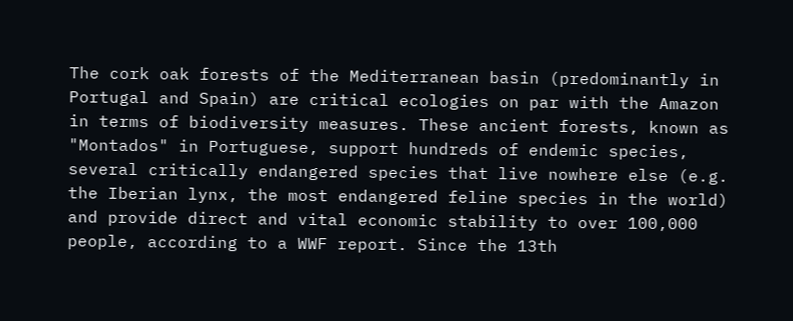The cork oak forests of the Mediterranean basin (predominantly in Portugal and Spain) are critical ecologies on par with the Amazon in terms of biodiversity measures. These ancient forests, known as "Montados" in Portuguese, support hundreds of endemic species, several critically endangered species that live nowhere else (e.g. the Iberian lynx, the most endangered feline species in the world) and provide direct and vital economic stability to over 100,000 people, according to a WWF report. Since the 13th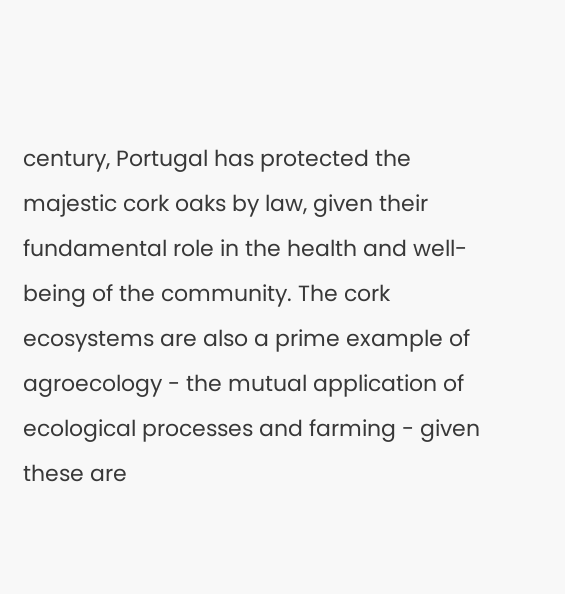century, Portugal has protected the majestic cork oaks by law, given their fundamental role in the health and well-being of the community. The cork ecosystems are also a prime example of agroecology - the mutual application of ecological processes and farming - given these are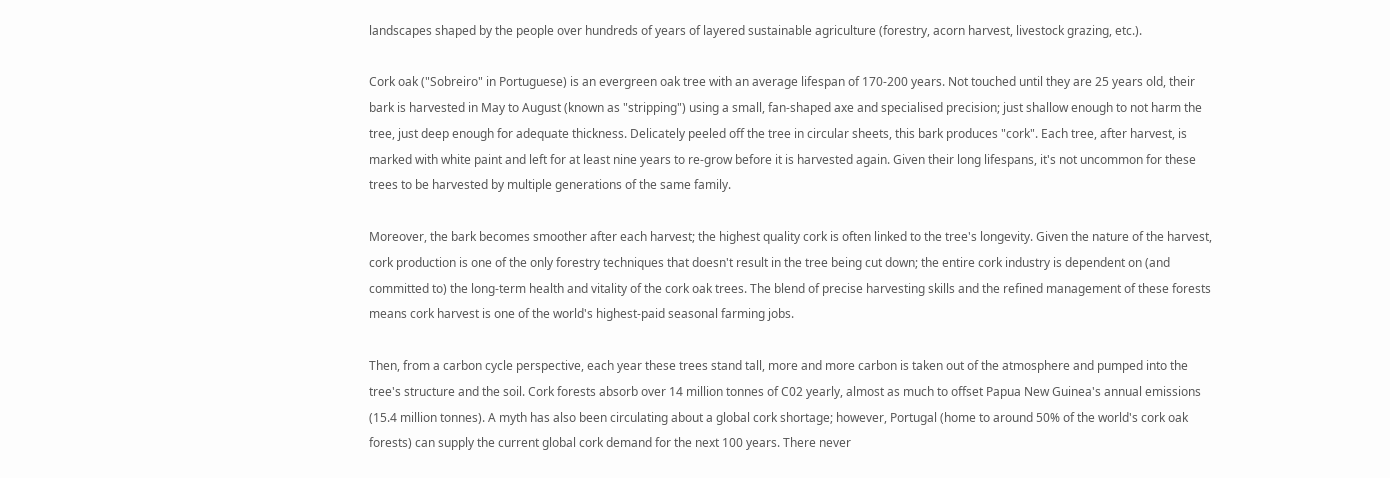landscapes shaped by the people over hundreds of years of layered sustainable agriculture (forestry, acorn harvest, livestock grazing, etc.).

Cork oak ("Sobreiro" in Portuguese) is an evergreen oak tree with an average lifespan of 170-200 years. Not touched until they are 25 years old, their bark is harvested in May to August (known as "stripping") using a small, fan-shaped axe and specialised precision; just shallow enough to not harm the tree, just deep enough for adequate thickness. Delicately peeled off the tree in circular sheets, this bark produces "cork". Each tree, after harvest, is marked with white paint and left for at least nine years to re-grow before it is harvested again. Given their long lifespans, it's not uncommon for these trees to be harvested by multiple generations of the same family.

Moreover, the bark becomes smoother after each harvest; the highest quality cork is often linked to the tree's longevity. Given the nature of the harvest, cork production is one of the only forestry techniques that doesn't result in the tree being cut down; the entire cork industry is dependent on (and committed to) the long-term health and vitality of the cork oak trees. The blend of precise harvesting skills and the refined management of these forests means cork harvest is one of the world's highest-paid seasonal farming jobs.

Then, from a carbon cycle perspective, each year these trees stand tall, more and more carbon is taken out of the atmosphere and pumped into the tree's structure and the soil. Cork forests absorb over 14 million tonnes of C02 yearly, almost as much to offset Papua New Guinea's annual emissions (15.4 million tonnes). A myth has also been circulating about a global cork shortage; however, Portugal (home to around 50% of the world's cork oak forests) can supply the current global cork demand for the next 100 years. There never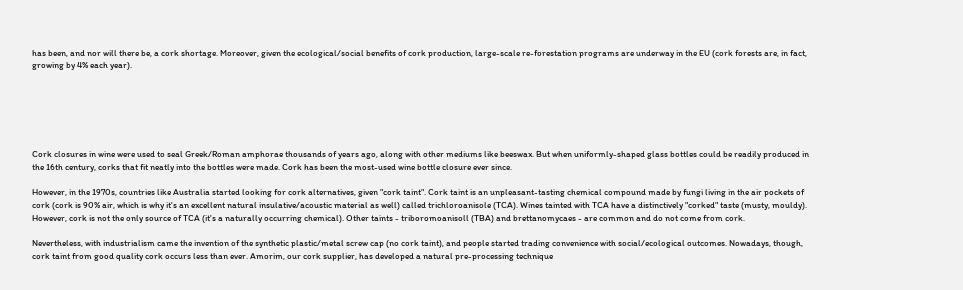has been, and nor will there be, a cork shortage. Moreover, given the ecological/social benefits of cork production, large-scale re-forestation programs are underway in the EU (cork forests are, in fact, growing by 4% each year).






Cork closures in wine were used to seal Greek/Roman amphorae thousands of years ago, along with other mediums like beeswax. But when uniformly-shaped glass bottles could be readily produced in the 16th century, corks that fit neatly into the bottles were made. Cork has been the most-used wine bottle closure ever since.

However, in the 1970s, countries like Australia started looking for cork alternatives, given "cork taint". Cork taint is an unpleasant-tasting chemical compound made by fungi living in the air pockets of cork (cork is 90% air, which is why it's an excellent natural insulative/acoustic material as well) called trichloroanisole (TCA). Wines tainted with TCA have a distinctively "corked" taste (musty, mouldy). However, cork is not the only source of TCA (it's a naturally occurring chemical). Other taints - triboromoanisoll (TBA) and brettanomycaes - are common and do not come from cork.

Nevertheless, with industrialism came the invention of the synthetic plastic/metal screw cap (no cork taint), and people started trading convenience with social/ecological outcomes. Nowadays, though, cork taint from good quality cork occurs less than ever. Amorim, our cork supplier, has developed a natural pre-processing technique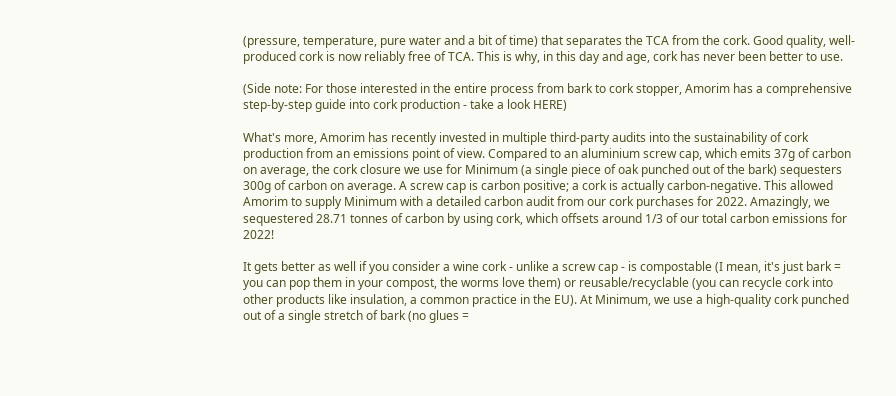(pressure, temperature, pure water and a bit of time) that separates the TCA from the cork. Good quality, well-produced cork is now reliably free of TCA. This is why, in this day and age, cork has never been better to use.

(Side note: For those interested in the entire process from bark to cork stopper, Amorim has a comprehensive step-by-step guide into cork production - take a look HERE)

What's more, Amorim has recently invested in multiple third-party audits into the sustainability of cork production from an emissions point of view. Compared to an aluminium screw cap, which emits 37g of carbon on average, the cork closure we use for Minimum (a single piece of oak punched out of the bark) sequesters 300g of carbon on average. A screw cap is carbon positive; a cork is actually carbon-negative. This allowed Amorim to supply Minimum with a detailed carbon audit from our cork purchases for 2022. Amazingly, we sequestered 28.71 tonnes of carbon by using cork, which offsets around 1/3 of our total carbon emissions for 2022!

It gets better as well if you consider a wine cork - unlike a screw cap - is compostable (I mean, it's just bark = you can pop them in your compost, the worms love them) or reusable/recyclable (you can recycle cork into other products like insulation, a common practice in the EU). At Minimum, we use a high-quality cork punched out of a single stretch of bark (no glues =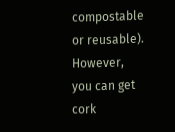compostable or reusable). However, you can get cork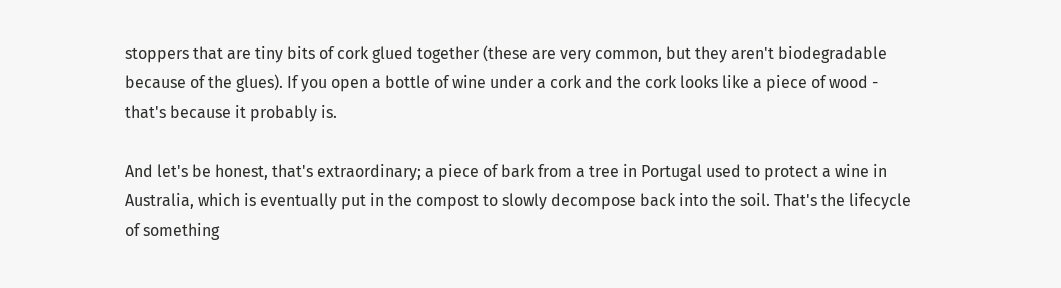stoppers that are tiny bits of cork glued together (these are very common, but they aren't biodegradable because of the glues). If you open a bottle of wine under a cork and the cork looks like a piece of wood - that's because it probably is.

And let's be honest, that's extraordinary; a piece of bark from a tree in Portugal used to protect a wine in Australia, which is eventually put in the compost to slowly decompose back into the soil. That's the lifecycle of something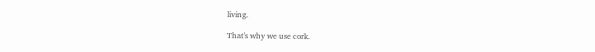living.

That's why we use cork.